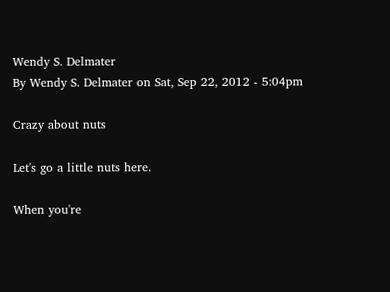Wendy S. Delmater
By Wendy S. Delmater on Sat, Sep 22, 2012 - 5:04pm

Crazy about nuts

Let's go a little nuts here.

When you're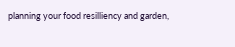planning your food resilliency and garden,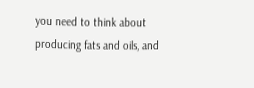you need to think about producing fats and oils, and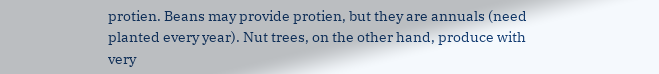protien. Beans may provide protien, but they are annuals (need planted every year). Nut trees, on the other hand, produce with very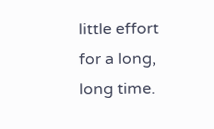little effort for a long, long time.